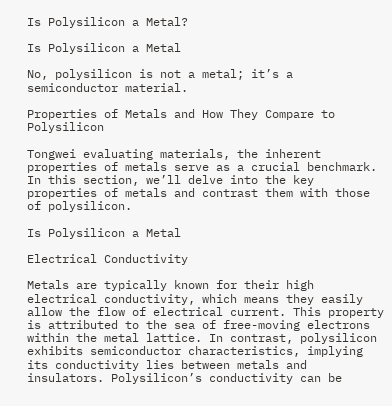Is Polysilicon a Metal?

Is Polysilicon a Metal

No, polysilicon is not a metal; it’s a semiconductor material.

Properties of Metals and How They Compare to Polysilicon

Tongwei evaluating materials, the inherent properties of metals serve as a crucial benchmark. In this section, we’ll delve into the key properties of metals and contrast them with those of polysilicon.

Is Polysilicon a Metal

Electrical Conductivity

Metals are typically known for their high electrical conductivity, which means they easily allow the flow of electrical current. This property is attributed to the sea of free-moving electrons within the metal lattice. In contrast, polysilicon exhibits semiconductor characteristics, implying its conductivity lies between metals and insulators. Polysilicon’s conductivity can be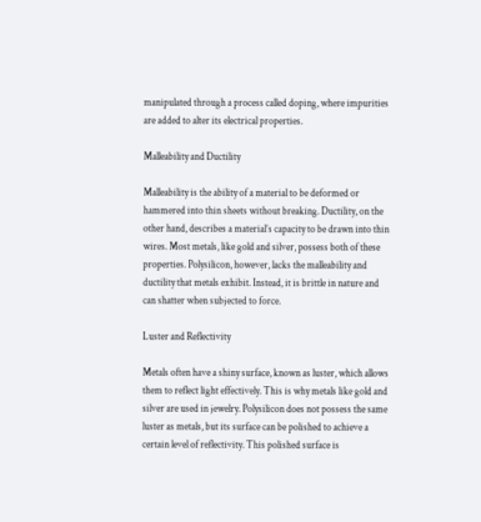manipulated through a process called doping, where impurities are added to alter its electrical properties.

Malleability and Ductility

Malleability is the ability of a material to be deformed or hammered into thin sheets without breaking. Ductility, on the other hand, describes a material’s capacity to be drawn into thin wires. Most metals, like gold and silver, possess both of these properties. Polysilicon, however, lacks the malleability and ductility that metals exhibit. Instead, it is brittle in nature and can shatter when subjected to force.

Luster and Reflectivity

Metals often have a shiny surface, known as luster, which allows them to reflect light effectively. This is why metals like gold and silver are used in jewelry. Polysilicon does not possess the same luster as metals, but its surface can be polished to achieve a certain level of reflectivity. This polished surface is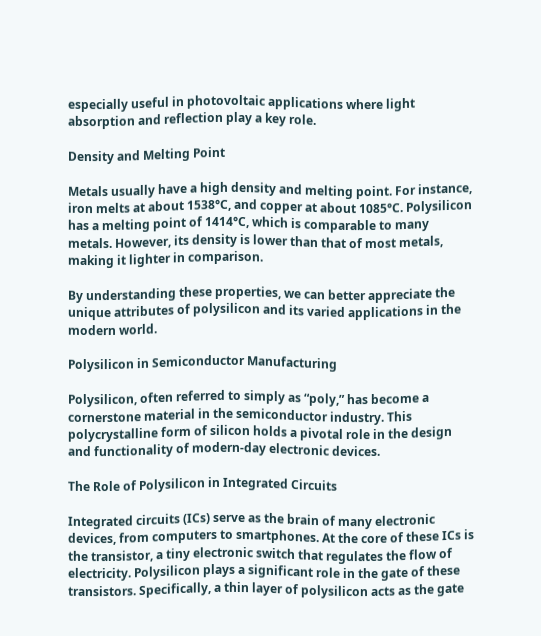especially useful in photovoltaic applications where light absorption and reflection play a key role.

Density and Melting Point

Metals usually have a high density and melting point. For instance, iron melts at about 1538°C, and copper at about 1085°C. Polysilicon has a melting point of 1414°C, which is comparable to many metals. However, its density is lower than that of most metals, making it lighter in comparison.

By understanding these properties, we can better appreciate the unique attributes of polysilicon and its varied applications in the modern world.

Polysilicon in Semiconductor Manufacturing

Polysilicon, often referred to simply as “poly,” has become a cornerstone material in the semiconductor industry. This polycrystalline form of silicon holds a pivotal role in the design and functionality of modern-day electronic devices.

The Role of Polysilicon in Integrated Circuits

Integrated circuits (ICs) serve as the brain of many electronic devices, from computers to smartphones. At the core of these ICs is the transistor, a tiny electronic switch that regulates the flow of electricity. Polysilicon plays a significant role in the gate of these transistors. Specifically, a thin layer of polysilicon acts as the gate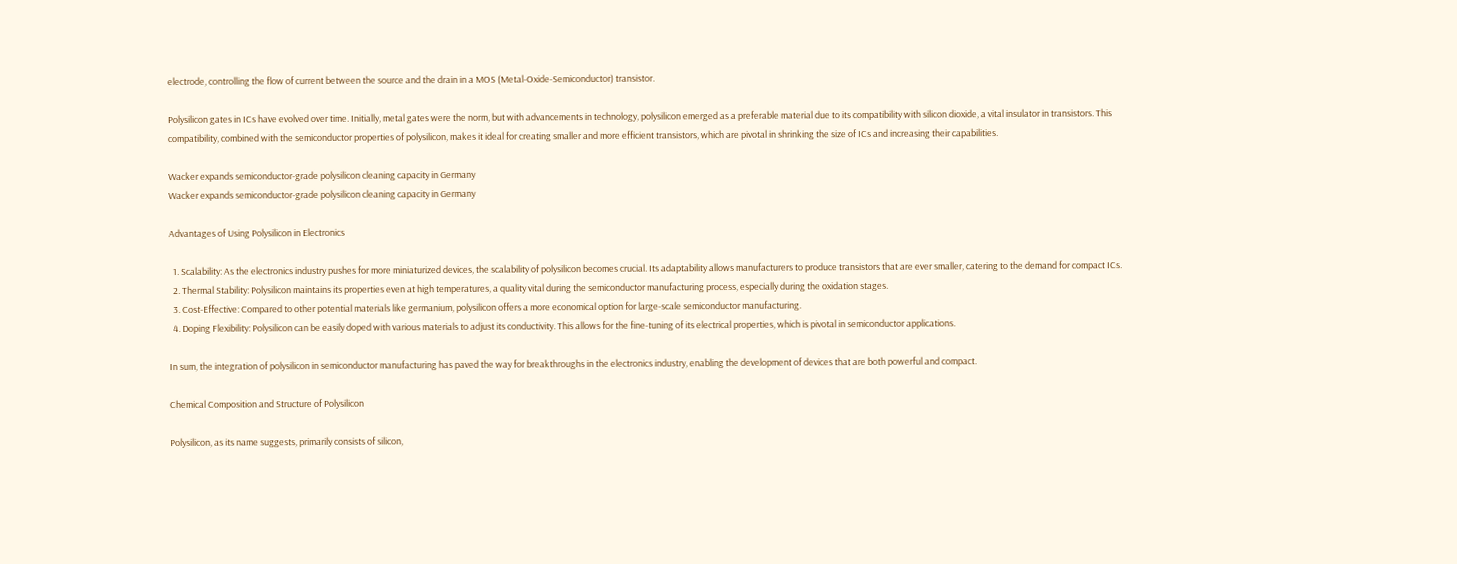electrode, controlling the flow of current between the source and the drain in a MOS (Metal-Oxide-Semiconductor) transistor.

Polysilicon gates in ICs have evolved over time. Initially, metal gates were the norm, but with advancements in technology, polysilicon emerged as a preferable material due to its compatibility with silicon dioxide, a vital insulator in transistors. This compatibility, combined with the semiconductor properties of polysilicon, makes it ideal for creating smaller and more efficient transistors, which are pivotal in shrinking the size of ICs and increasing their capabilities.

Wacker expands semiconductor-grade polysilicon cleaning capacity in Germany
Wacker expands semiconductor-grade polysilicon cleaning capacity in Germany

Advantages of Using Polysilicon in Electronics

  1. Scalability: As the electronics industry pushes for more miniaturized devices, the scalability of polysilicon becomes crucial. Its adaptability allows manufacturers to produce transistors that are ever smaller, catering to the demand for compact ICs.
  2. Thermal Stability: Polysilicon maintains its properties even at high temperatures, a quality vital during the semiconductor manufacturing process, especially during the oxidation stages.
  3. Cost-Effective: Compared to other potential materials like germanium, polysilicon offers a more economical option for large-scale semiconductor manufacturing.
  4. Doping Flexibility: Polysilicon can be easily doped with various materials to adjust its conductivity. This allows for the fine-tuning of its electrical properties, which is pivotal in semiconductor applications.

In sum, the integration of polysilicon in semiconductor manufacturing has paved the way for breakthroughs in the electronics industry, enabling the development of devices that are both powerful and compact.

Chemical Composition and Structure of Polysilicon

Polysilicon, as its name suggests, primarily consists of silicon,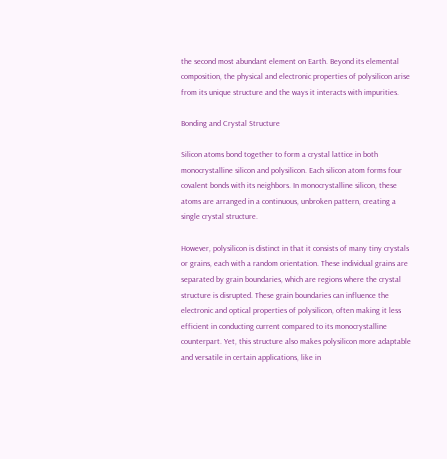the second most abundant element on Earth. Beyond its elemental composition, the physical and electronic properties of polysilicon arise from its unique structure and the ways it interacts with impurities.

Bonding and Crystal Structure

Silicon atoms bond together to form a crystal lattice in both monocrystalline silicon and polysilicon. Each silicon atom forms four covalent bonds with its neighbors. In monocrystalline silicon, these atoms are arranged in a continuous, unbroken pattern, creating a single crystal structure.

However, polysilicon is distinct in that it consists of many tiny crystals or grains, each with a random orientation. These individual grains are separated by grain boundaries, which are regions where the crystal structure is disrupted. These grain boundaries can influence the electronic and optical properties of polysilicon, often making it less efficient in conducting current compared to its monocrystalline counterpart. Yet, this structure also makes polysilicon more adaptable and versatile in certain applications, like in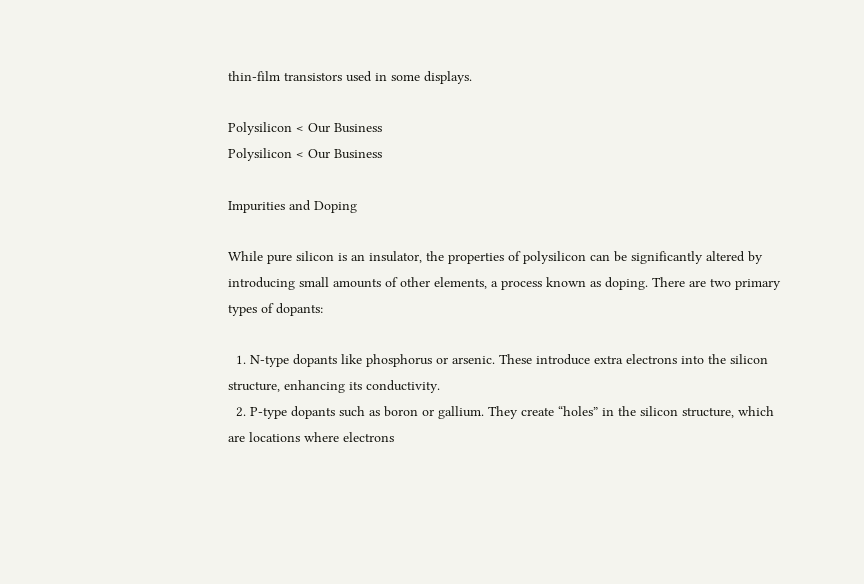thin-film transistors used in some displays.

Polysilicon < Our Business
Polysilicon < Our Business

Impurities and Doping

While pure silicon is an insulator, the properties of polysilicon can be significantly altered by introducing small amounts of other elements, a process known as doping. There are two primary types of dopants:

  1. N-type dopants like phosphorus or arsenic. These introduce extra electrons into the silicon structure, enhancing its conductivity.
  2. P-type dopants such as boron or gallium. They create “holes” in the silicon structure, which are locations where electrons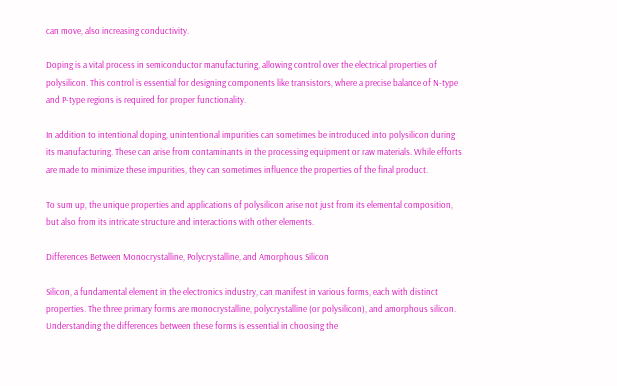can move, also increasing conductivity.

Doping is a vital process in semiconductor manufacturing, allowing control over the electrical properties of polysilicon. This control is essential for designing components like transistors, where a precise balance of N-type and P-type regions is required for proper functionality.

In addition to intentional doping, unintentional impurities can sometimes be introduced into polysilicon during its manufacturing. These can arise from contaminants in the processing equipment or raw materials. While efforts are made to minimize these impurities, they can sometimes influence the properties of the final product.

To sum up, the unique properties and applications of polysilicon arise not just from its elemental composition, but also from its intricate structure and interactions with other elements.

Differences Between Monocrystalline, Polycrystalline, and Amorphous Silicon

Silicon, a fundamental element in the electronics industry, can manifest in various forms, each with distinct properties. The three primary forms are monocrystalline, polycrystalline (or polysilicon), and amorphous silicon. Understanding the differences between these forms is essential in choosing the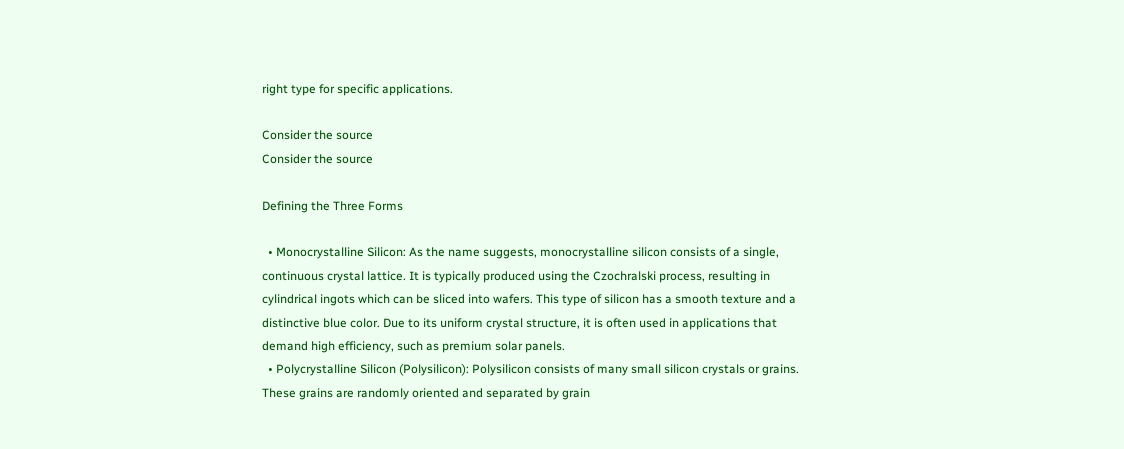right type for specific applications.

Consider the source
Consider the source

Defining the Three Forms

  • Monocrystalline Silicon: As the name suggests, monocrystalline silicon consists of a single, continuous crystal lattice. It is typically produced using the Czochralski process, resulting in cylindrical ingots which can be sliced into wafers. This type of silicon has a smooth texture and a distinctive blue color. Due to its uniform crystal structure, it is often used in applications that demand high efficiency, such as premium solar panels.
  • Polycrystalline Silicon (Polysilicon): Polysilicon consists of many small silicon crystals or grains. These grains are randomly oriented and separated by grain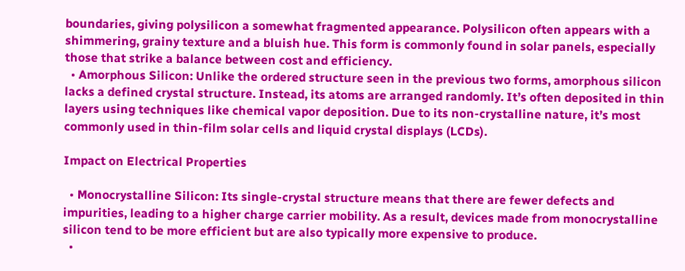boundaries, giving polysilicon a somewhat fragmented appearance. Polysilicon often appears with a shimmering, grainy texture and a bluish hue. This form is commonly found in solar panels, especially those that strike a balance between cost and efficiency.
  • Amorphous Silicon: Unlike the ordered structure seen in the previous two forms, amorphous silicon lacks a defined crystal structure. Instead, its atoms are arranged randomly. It’s often deposited in thin layers using techniques like chemical vapor deposition. Due to its non-crystalline nature, it’s most commonly used in thin-film solar cells and liquid crystal displays (LCDs).

Impact on Electrical Properties

  • Monocrystalline Silicon: Its single-crystal structure means that there are fewer defects and impurities, leading to a higher charge carrier mobility. As a result, devices made from monocrystalline silicon tend to be more efficient but are also typically more expensive to produce.
  •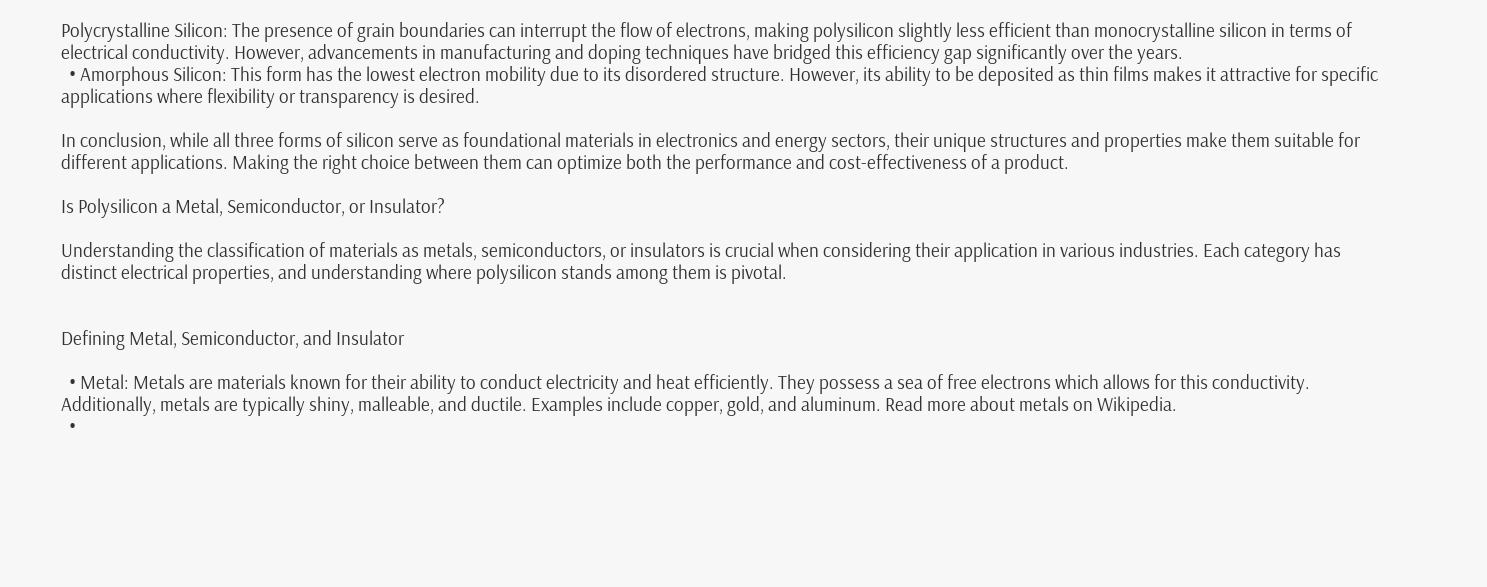Polycrystalline Silicon: The presence of grain boundaries can interrupt the flow of electrons, making polysilicon slightly less efficient than monocrystalline silicon in terms of electrical conductivity. However, advancements in manufacturing and doping techniques have bridged this efficiency gap significantly over the years.
  • Amorphous Silicon: This form has the lowest electron mobility due to its disordered structure. However, its ability to be deposited as thin films makes it attractive for specific applications where flexibility or transparency is desired.

In conclusion, while all three forms of silicon serve as foundational materials in electronics and energy sectors, their unique structures and properties make them suitable for different applications. Making the right choice between them can optimize both the performance and cost-effectiveness of a product.

Is Polysilicon a Metal, Semiconductor, or Insulator?

Understanding the classification of materials as metals, semiconductors, or insulators is crucial when considering their application in various industries. Each category has distinct electrical properties, and understanding where polysilicon stands among them is pivotal.


Defining Metal, Semiconductor, and Insulator

  • Metal: Metals are materials known for their ability to conduct electricity and heat efficiently. They possess a sea of free electrons which allows for this conductivity. Additionally, metals are typically shiny, malleable, and ductile. Examples include copper, gold, and aluminum. Read more about metals on Wikipedia.
  •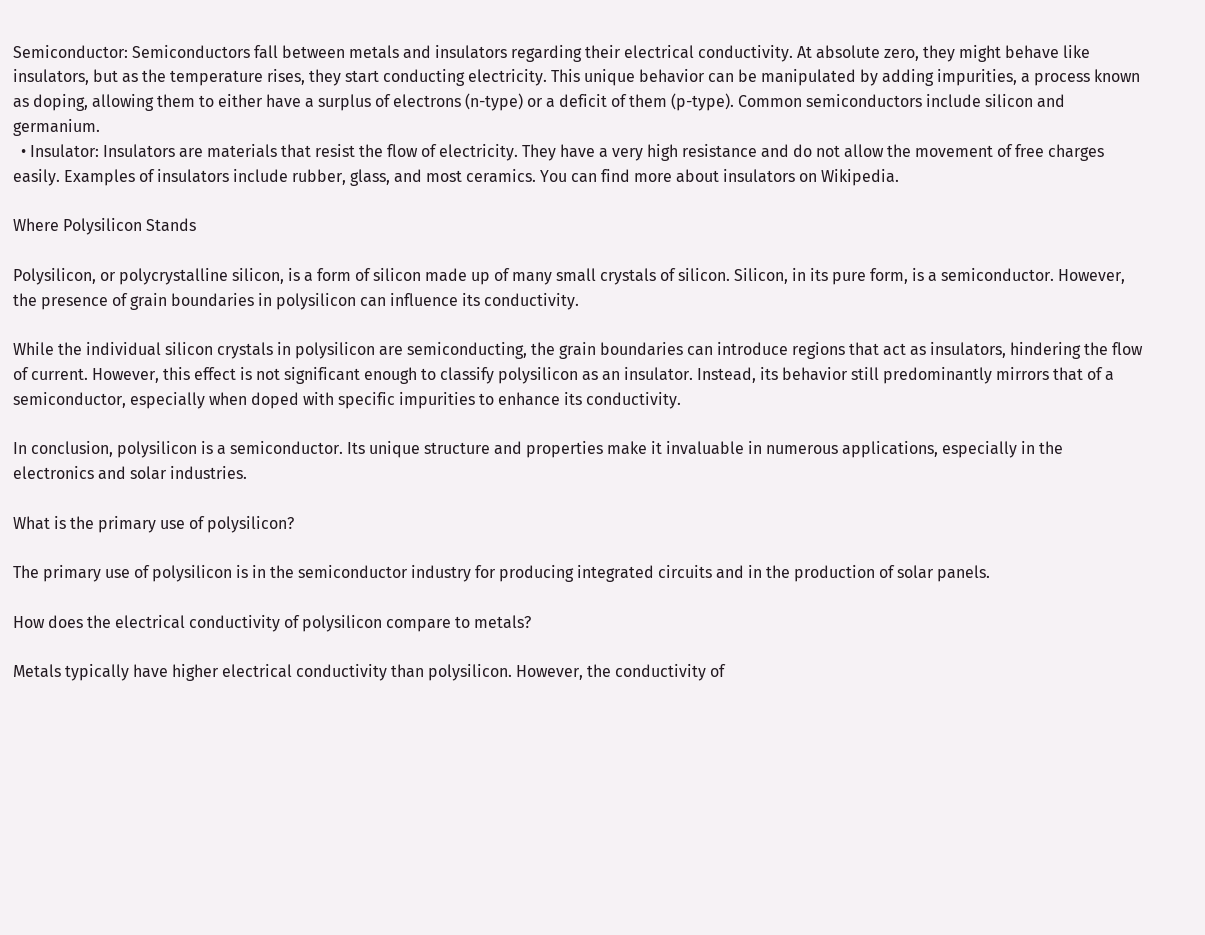Semiconductor: Semiconductors fall between metals and insulators regarding their electrical conductivity. At absolute zero, they might behave like insulators, but as the temperature rises, they start conducting electricity. This unique behavior can be manipulated by adding impurities, a process known as doping, allowing them to either have a surplus of electrons (n-type) or a deficit of them (p-type). Common semiconductors include silicon and germanium.
  • Insulator: Insulators are materials that resist the flow of electricity. They have a very high resistance and do not allow the movement of free charges easily. Examples of insulators include rubber, glass, and most ceramics. You can find more about insulators on Wikipedia.

Where Polysilicon Stands

Polysilicon, or polycrystalline silicon, is a form of silicon made up of many small crystals of silicon. Silicon, in its pure form, is a semiconductor. However, the presence of grain boundaries in polysilicon can influence its conductivity.

While the individual silicon crystals in polysilicon are semiconducting, the grain boundaries can introduce regions that act as insulators, hindering the flow of current. However, this effect is not significant enough to classify polysilicon as an insulator. Instead, its behavior still predominantly mirrors that of a semiconductor, especially when doped with specific impurities to enhance its conductivity.

In conclusion, polysilicon is a semiconductor. Its unique structure and properties make it invaluable in numerous applications, especially in the electronics and solar industries.

What is the primary use of polysilicon?

The primary use of polysilicon is in the semiconductor industry for producing integrated circuits and in the production of solar panels.

How does the electrical conductivity of polysilicon compare to metals?

Metals typically have higher electrical conductivity than polysilicon. However, the conductivity of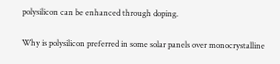polysilicon can be enhanced through doping.

Why is polysilicon preferred in some solar panels over monocrystalline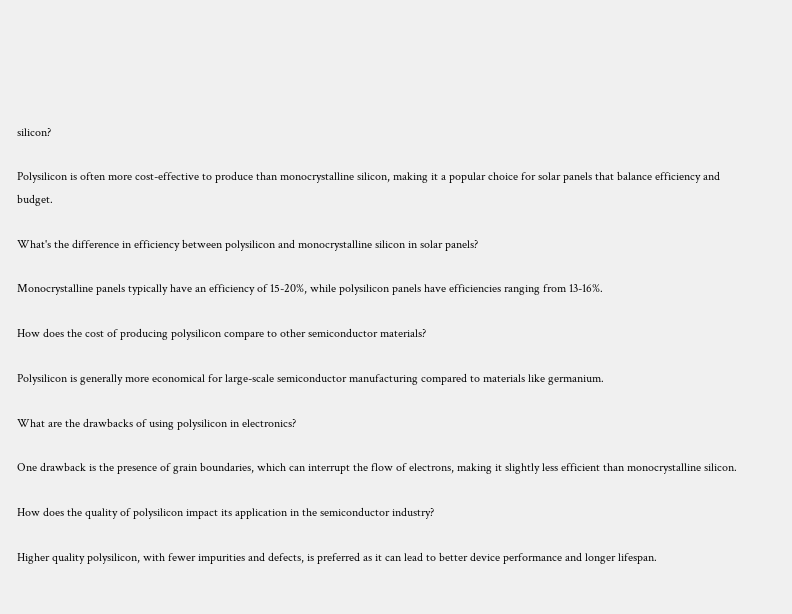silicon?

Polysilicon is often more cost-effective to produce than monocrystalline silicon, making it a popular choice for solar panels that balance efficiency and budget.

What's the difference in efficiency between polysilicon and monocrystalline silicon in solar panels?

Monocrystalline panels typically have an efficiency of 15-20%, while polysilicon panels have efficiencies ranging from 13-16%.

How does the cost of producing polysilicon compare to other semiconductor materials?

Polysilicon is generally more economical for large-scale semiconductor manufacturing compared to materials like germanium.

What are the drawbacks of using polysilicon in electronics?

One drawback is the presence of grain boundaries, which can interrupt the flow of electrons, making it slightly less efficient than monocrystalline silicon.

How does the quality of polysilicon impact its application in the semiconductor industry?

Higher quality polysilicon, with fewer impurities and defects, is preferred as it can lead to better device performance and longer lifespan.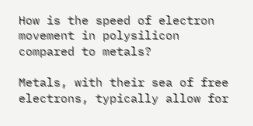How is the speed of electron movement in polysilicon compared to metals?

Metals, with their sea of free electrons, typically allow for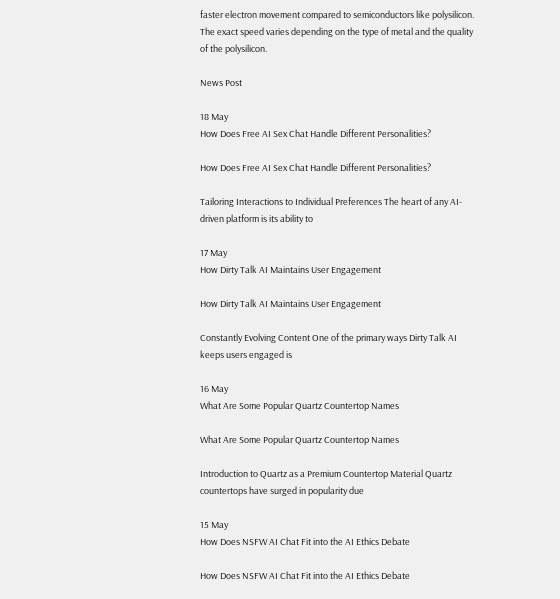faster electron movement compared to semiconductors like polysilicon. The exact speed varies depending on the type of metal and the quality of the polysilicon.

News Post

18 May
How Does Free AI Sex Chat Handle Different Personalities?

How Does Free AI Sex Chat Handle Different Personalities?

Tailoring Interactions to Individual Preferences The heart of any AI-driven platform is its ability to

17 May
How Dirty Talk AI Maintains User Engagement

How Dirty Talk AI Maintains User Engagement

Constantly Evolving Content One of the primary ways Dirty Talk AI keeps users engaged is

16 May
What Are Some Popular Quartz Countertop Names

What Are Some Popular Quartz Countertop Names

Introduction to Quartz as a Premium Countertop Material Quartz countertops have surged in popularity due

15 May
How Does NSFW AI Chat Fit into the AI Ethics Debate

How Does NSFW AI Chat Fit into the AI Ethics Debate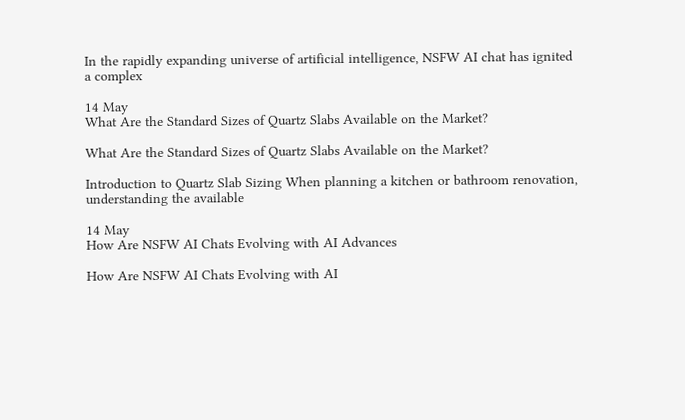In the rapidly expanding universe of artificial intelligence, NSFW AI chat has ignited a complex

14 May
What Are the Standard Sizes of Quartz Slabs Available on the Market?

What Are the Standard Sizes of Quartz Slabs Available on the Market?

Introduction to Quartz Slab Sizing When planning a kitchen or bathroom renovation, understanding the available

14 May
How Are NSFW AI Chats Evolving with AI Advances

How Are NSFW AI Chats Evolving with AI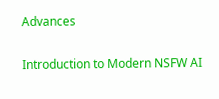Advances

Introduction to Modern NSFW AI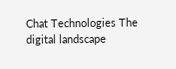Chat Technologies The digital landscape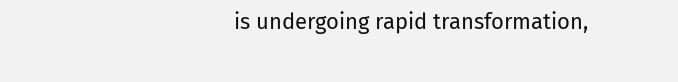is undergoing rapid transformation,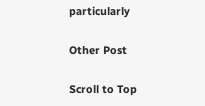particularly

Other Post

Scroll to Top